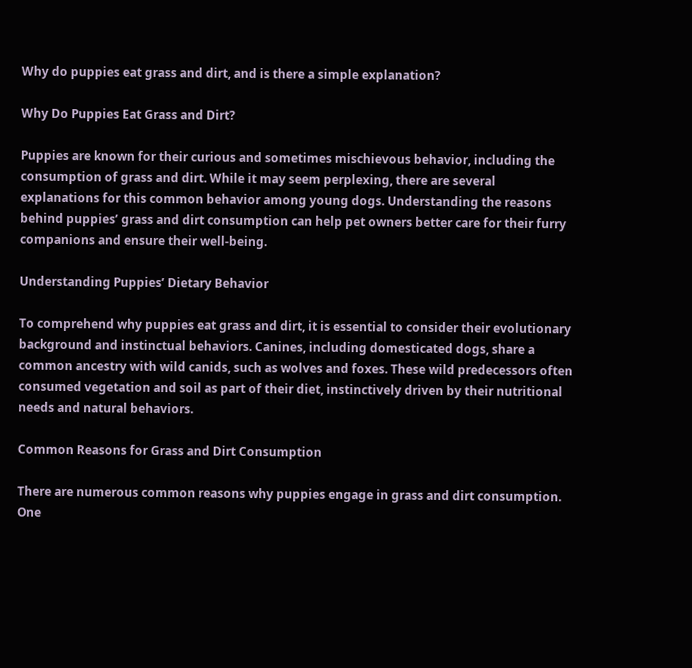Why do puppies eat grass and dirt, and is there a simple explanation?

Why Do Puppies Eat Grass and Dirt?

Puppies are known for their curious and sometimes mischievous behavior, including the consumption of grass and dirt. While it may seem perplexing, there are several explanations for this common behavior among young dogs. Understanding the reasons behind puppies’ grass and dirt consumption can help pet owners better care for their furry companions and ensure their well-being.

Understanding Puppies’ Dietary Behavior

To comprehend why puppies eat grass and dirt, it is essential to consider their evolutionary background and instinctual behaviors. Canines, including domesticated dogs, share a common ancestry with wild canids, such as wolves and foxes. These wild predecessors often consumed vegetation and soil as part of their diet, instinctively driven by their nutritional needs and natural behaviors.

Common Reasons for Grass and Dirt Consumption

There are numerous common reasons why puppies engage in grass and dirt consumption. One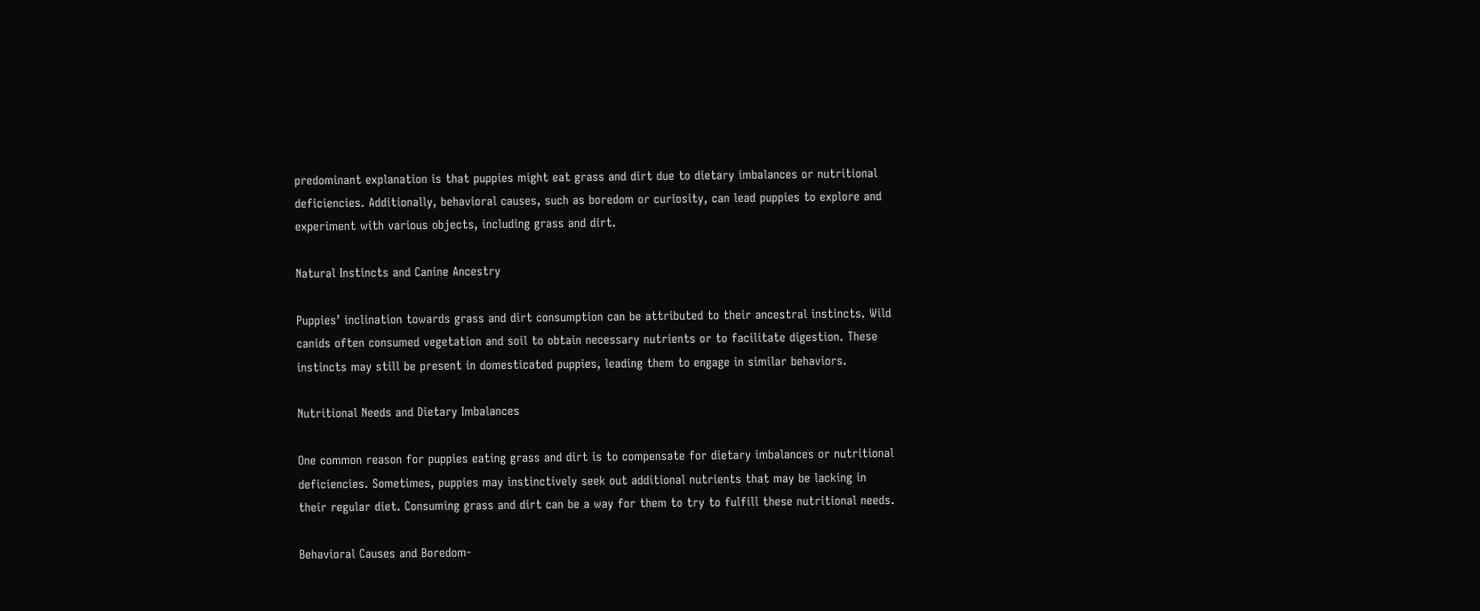predominant explanation is that puppies might eat grass and dirt due to dietary imbalances or nutritional deficiencies. Additionally, behavioral causes, such as boredom or curiosity, can lead puppies to explore and experiment with various objects, including grass and dirt.

Natural Instincts and Canine Ancestry

Puppies’ inclination towards grass and dirt consumption can be attributed to their ancestral instincts. Wild canids often consumed vegetation and soil to obtain necessary nutrients or to facilitate digestion. These instincts may still be present in domesticated puppies, leading them to engage in similar behaviors.

Nutritional Needs and Dietary Imbalances

One common reason for puppies eating grass and dirt is to compensate for dietary imbalances or nutritional deficiencies. Sometimes, puppies may instinctively seek out additional nutrients that may be lacking in their regular diet. Consuming grass and dirt can be a way for them to try to fulfill these nutritional needs.

Behavioral Causes and Boredom-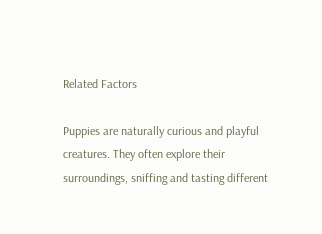Related Factors

Puppies are naturally curious and playful creatures. They often explore their surroundings, sniffing and tasting different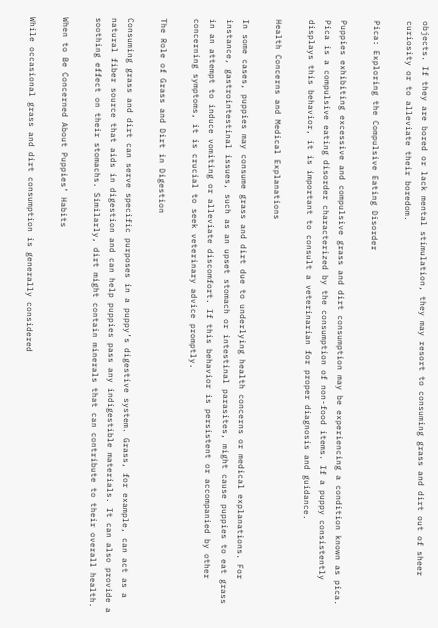objects. If they are bored or lack mental stimulation, they may resort to consuming grass and dirt out of sheer curiosity or to alleviate their boredom.

Pica: Exploring the Compulsive Eating Disorder

Puppies exhibiting excessive and compulsive grass and dirt consumption may be experiencing a condition known as pica. Pica is a compulsive eating disorder characterized by the consumption of non-food items. If a puppy consistently displays this behavior, it is important to consult a veterinarian for proper diagnosis and guidance.

Health Concerns and Medical Explanations

In some cases, puppies may consume grass and dirt due to underlying health concerns or medical explanations. For instance, gastrointestinal issues, such as an upset stomach or intestinal parasites, might cause puppies to eat grass in an attempt to induce vomiting or alleviate discomfort. If this behavior is persistent or accompanied by other concerning symptoms, it is crucial to seek veterinary advice promptly.

The Role of Grass and Dirt in Digestion

Consuming grass and dirt can serve specific purposes in a puppy’s digestive system. Grass, for example, can act as a natural fiber source that aids in digestion and can help puppies pass any indigestible materials. It can also provide a soothing effect on their stomachs. Similarly, dirt might contain minerals that can contribute to their overall health.

When to Be Concerned About Puppies’ Habits

While occasional grass and dirt consumption is generally considered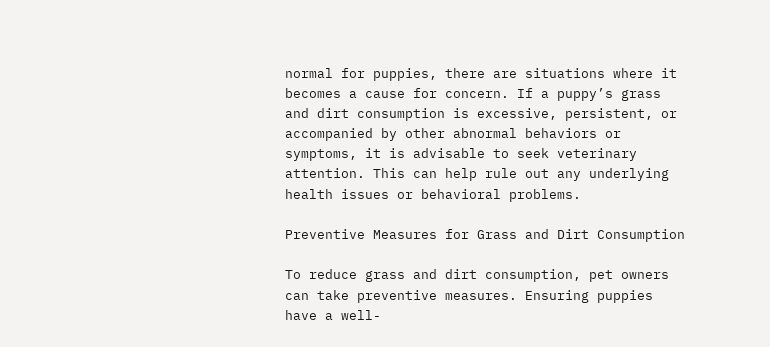normal for puppies, there are situations where it becomes a cause for concern. If a puppy’s grass and dirt consumption is excessive, persistent, or accompanied by other abnormal behaviors or symptoms, it is advisable to seek veterinary attention. This can help rule out any underlying health issues or behavioral problems.

Preventive Measures for Grass and Dirt Consumption

To reduce grass and dirt consumption, pet owners can take preventive measures. Ensuring puppies have a well-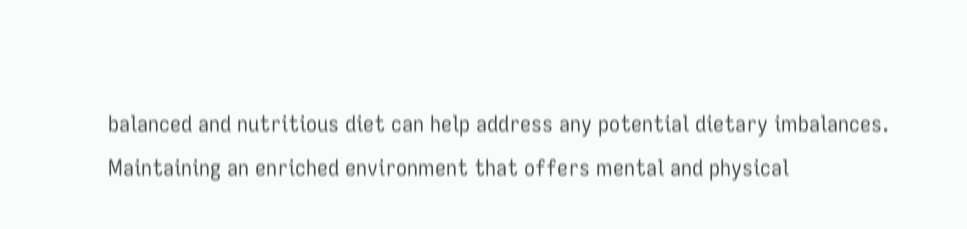balanced and nutritious diet can help address any potential dietary imbalances. Maintaining an enriched environment that offers mental and physical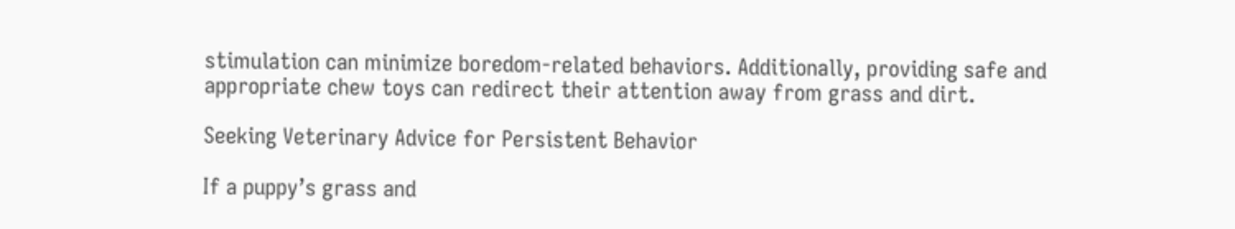stimulation can minimize boredom-related behaviors. Additionally, providing safe and appropriate chew toys can redirect their attention away from grass and dirt.

Seeking Veterinary Advice for Persistent Behavior

If a puppy’s grass and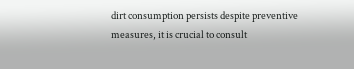dirt consumption persists despite preventive measures, it is crucial to consult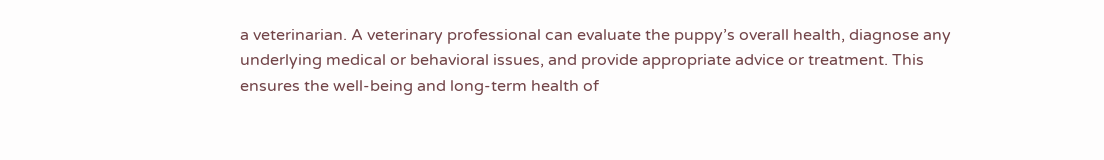a veterinarian. A veterinary professional can evaluate the puppy’s overall health, diagnose any underlying medical or behavioral issues, and provide appropriate advice or treatment. This ensures the well-being and long-term health of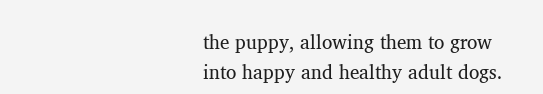the puppy, allowing them to grow into happy and healthy adult dogs.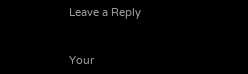Leave a Reply


Your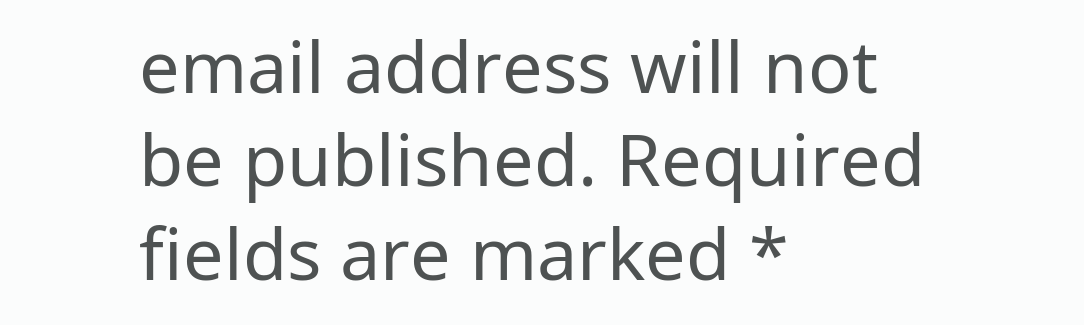email address will not be published. Required fields are marked *